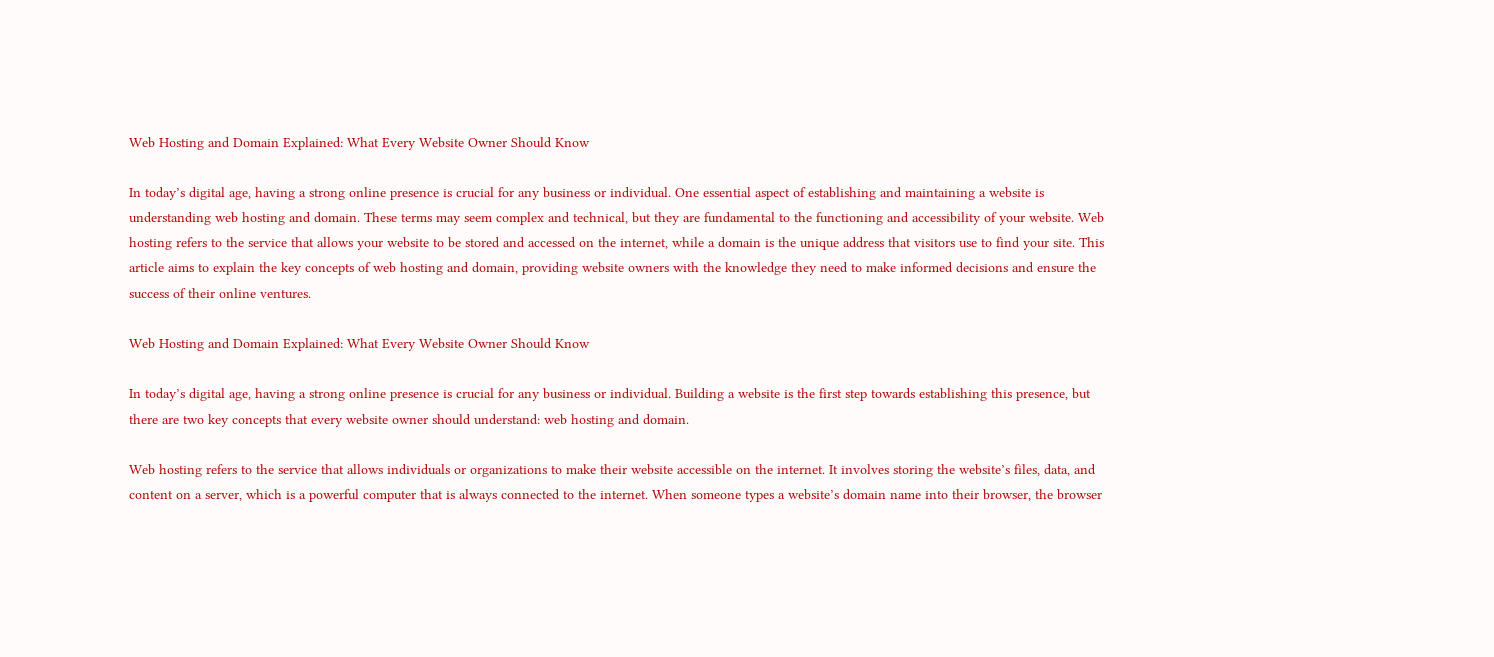Web Hosting and Domain Explained: What Every Website Owner Should Know

In today’s digital age, having a strong online presence is crucial for any business or individual. One essential aspect of establishing and maintaining a website is understanding web hosting and domain. These terms may seem complex and technical, but they are fundamental to the functioning and accessibility of your website. Web hosting refers to the service that allows your website to be stored and accessed on the internet, while a domain is the unique address that visitors use to find your site. This article aims to explain the key concepts of web hosting and domain, providing website owners with the knowledge they need to make informed decisions and ensure the success of their online ventures.

Web Hosting and Domain Explained: What Every Website Owner Should Know

In today’s digital age, having a strong online presence is crucial for any business or individual. Building a website is the first step towards establishing this presence, but there are two key concepts that every website owner should understand: web hosting and domain.

Web hosting refers to the service that allows individuals or organizations to make their website accessible on the internet. It involves storing the website’s files, data, and content on a server, which is a powerful computer that is always connected to the internet. When someone types a website’s domain name into their browser, the browser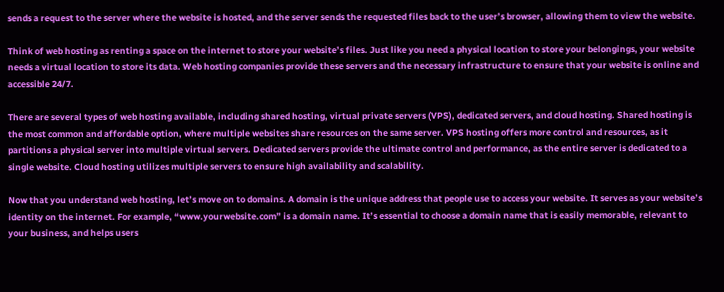sends a request to the server where the website is hosted, and the server sends the requested files back to the user’s browser, allowing them to view the website.

Think of web hosting as renting a space on the internet to store your website’s files. Just like you need a physical location to store your belongings, your website needs a virtual location to store its data. Web hosting companies provide these servers and the necessary infrastructure to ensure that your website is online and accessible 24/7.

There are several types of web hosting available, including shared hosting, virtual private servers (VPS), dedicated servers, and cloud hosting. Shared hosting is the most common and affordable option, where multiple websites share resources on the same server. VPS hosting offers more control and resources, as it partitions a physical server into multiple virtual servers. Dedicated servers provide the ultimate control and performance, as the entire server is dedicated to a single website. Cloud hosting utilizes multiple servers to ensure high availability and scalability.

Now that you understand web hosting, let’s move on to domains. A domain is the unique address that people use to access your website. It serves as your website’s identity on the internet. For example, “www.yourwebsite.com” is a domain name. It’s essential to choose a domain name that is easily memorable, relevant to your business, and helps users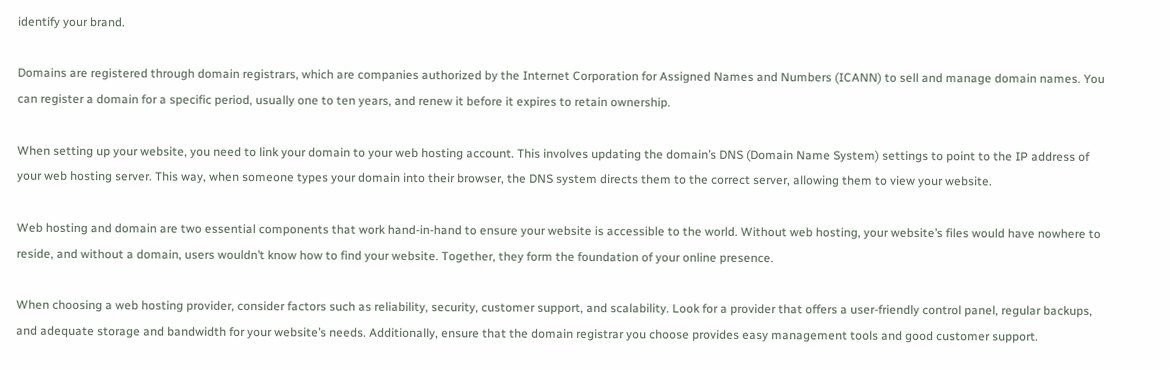identify your brand.

Domains are registered through domain registrars, which are companies authorized by the Internet Corporation for Assigned Names and Numbers (ICANN) to sell and manage domain names. You can register a domain for a specific period, usually one to ten years, and renew it before it expires to retain ownership.

When setting up your website, you need to link your domain to your web hosting account. This involves updating the domain’s DNS (Domain Name System) settings to point to the IP address of your web hosting server. This way, when someone types your domain into their browser, the DNS system directs them to the correct server, allowing them to view your website.

Web hosting and domain are two essential components that work hand-in-hand to ensure your website is accessible to the world. Without web hosting, your website’s files would have nowhere to reside, and without a domain, users wouldn’t know how to find your website. Together, they form the foundation of your online presence.

When choosing a web hosting provider, consider factors such as reliability, security, customer support, and scalability. Look for a provider that offers a user-friendly control panel, regular backups, and adequate storage and bandwidth for your website’s needs. Additionally, ensure that the domain registrar you choose provides easy management tools and good customer support.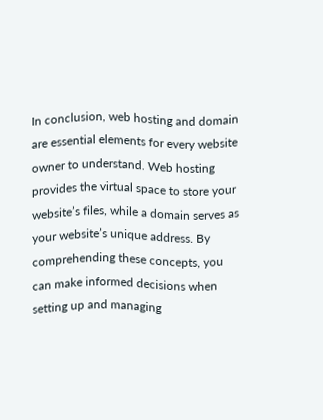In conclusion, web hosting and domain are essential elements for every website owner to understand. Web hosting provides the virtual space to store your website’s files, while a domain serves as your website’s unique address. By comprehending these concepts, you can make informed decisions when setting up and managing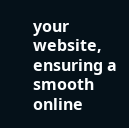your website, ensuring a smooth online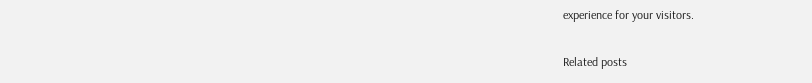experience for your visitors.

Related posts